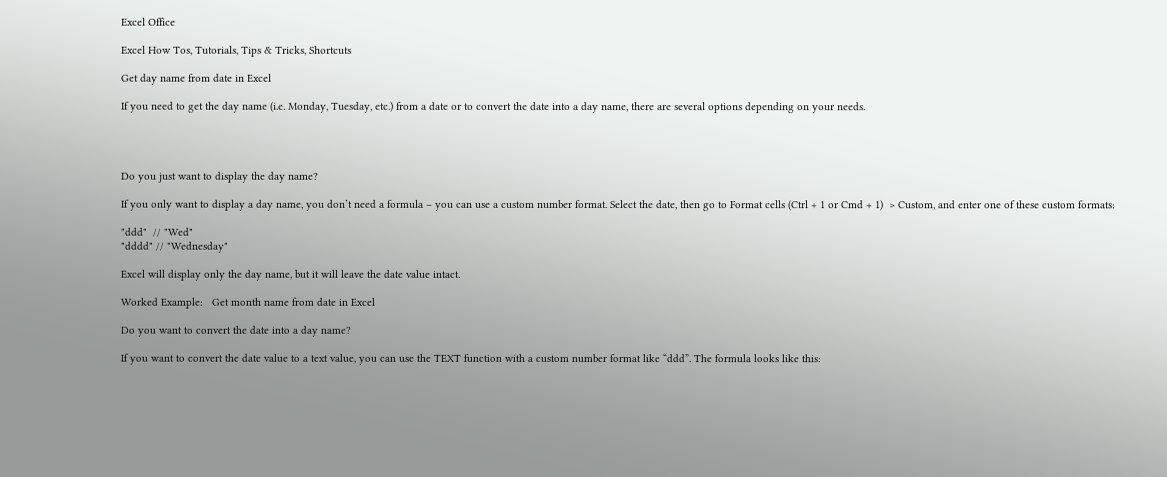Excel Office

Excel How Tos, Tutorials, Tips & Tricks, Shortcuts

Get day name from date in Excel

If you need to get the day name (i.e. Monday, Tuesday, etc.) from a date or to convert the date into a day name, there are several options depending on your needs.




Do you just want to display the day name?

If you only want to display a day name, you don’t need a formula – you can use a custom number format. Select the date, then go to Format cells (Ctrl + 1 or Cmd + 1)  > Custom, and enter one of these custom formats:

"ddd"  // "Wed"
"dddd" // "Wednesday"

Excel will display only the day name, but it will leave the date value intact.

Worked Example:   Get month name from date in Excel

Do you want to convert the date into a day name?

If you want to convert the date value to a text value, you can use the TEXT function with a custom number format like “ddd”. The formula looks like this: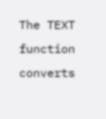The TEXT function converts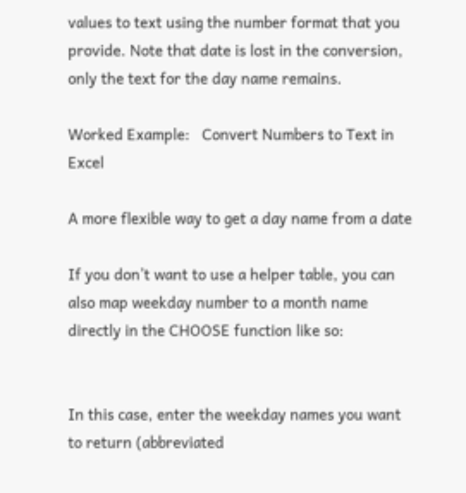values to text using the number format that you provide. Note that date is lost in the conversion, only the text for the day name remains.

Worked Example:   Convert Numbers to Text in Excel

A more flexible way to get a day name from a date

If you don’t want to use a helper table, you can also map weekday number to a month name directly in the CHOOSE function like so:


In this case, enter the weekday names you want to return (abbreviated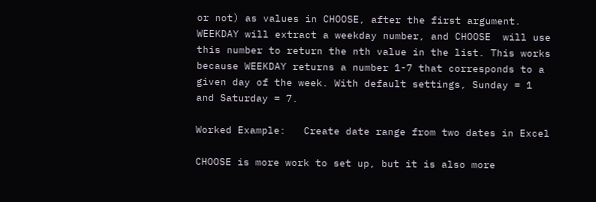or not) as values in CHOOSE, after the first argument. WEEKDAY will extract a weekday number, and CHOOSE  will use this number to return the nth value in the list. This works because WEEKDAY returns a number 1-7 that corresponds to a given day of the week. With default settings, Sunday = 1 and Saturday = 7.

Worked Example:   Create date range from two dates in Excel

CHOOSE is more work to set up, but it is also more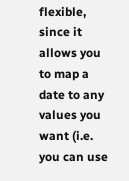flexible, since it allows you to map a date to any values you want (i.e. you can use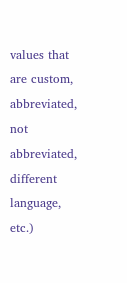values that are custom, abbreviated, not abbreviated, different language, etc.)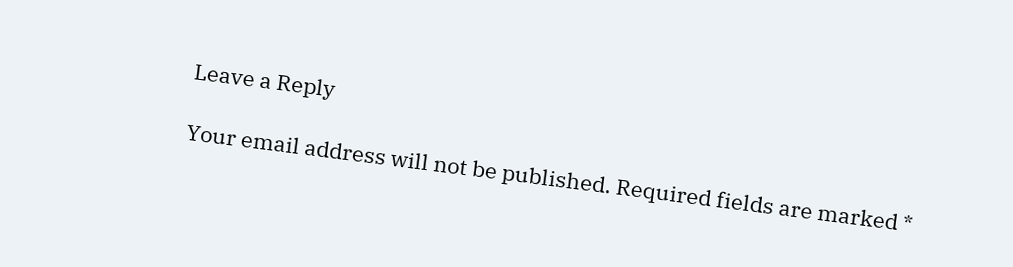Leave a Reply

Your email address will not be published. Required fields are marked *